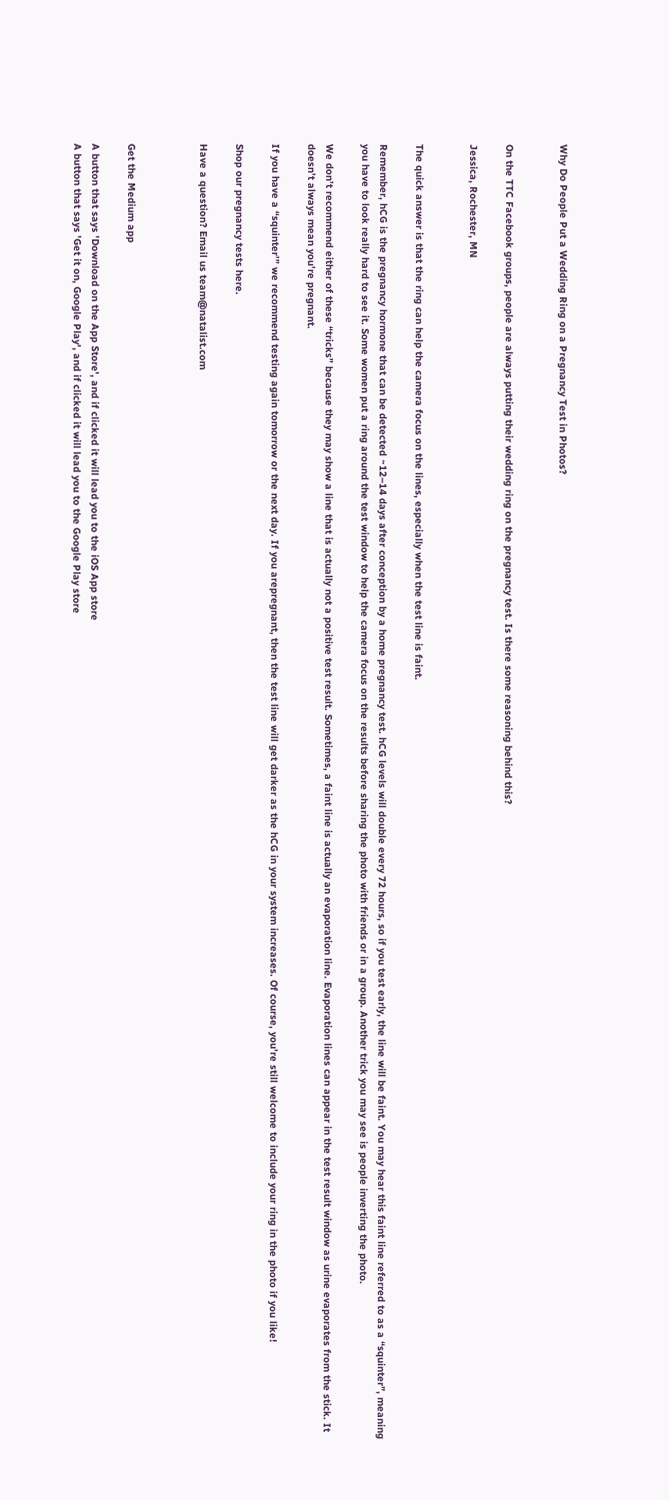Why Do People Put a Wedding Ring on a Pregnancy Test in Photos?


On the TTC Facebook groups, people are always putting their wedding ring on the pregnancy test. Is there some reasoning behind this?

Jessica, Rochester, MN


The quick answer is that the ring can help the camera focus on the lines, especially when the test line is faint.

Remember, hCG is the pregnancy hormone that can be detected ~12–14 days after conception by a home pregnancy test. hCG levels will double every 72 hours, so if you test early, the line will be faint. You may hear this faint line referred to as a “squinter”, meaning you have to look really hard to see it. Some women put a ring around the test window to help the camera focus on the results before sharing the photo with friends or in a group. Another trick you may see is people inverting the photo.

We don’t recommend either of these “tricks” because they may show a line that is actually not a positive test result. Sometimes, a faint line is actually an evaporation line. Evaporation lines can appear in the test result window as urine evaporates from the stick. It doesn’t always mean you’re pregnant.

If you have a “squinter’” we recommend testing again tomorrow or the next day. If you arepregnant, then the test line will get darker as the hCG in your system increases. Of course, you’re still welcome to include your ring in the photo if you like!

Shop our pregnancy tests here.

Have a question? Email us team@natalist.com



Get the Medium app

A button that says 'Download on the App Store', and if clicked it will lead you to the iOS App store
A button that says 'Get it on, Google Play', and if clicked it will lead you to the Google Play store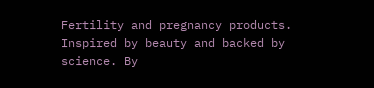Fertility and pregnancy products. Inspired by beauty and backed by science. By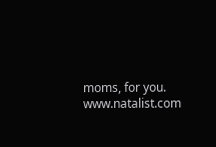moms, for you.  www.natalist.com